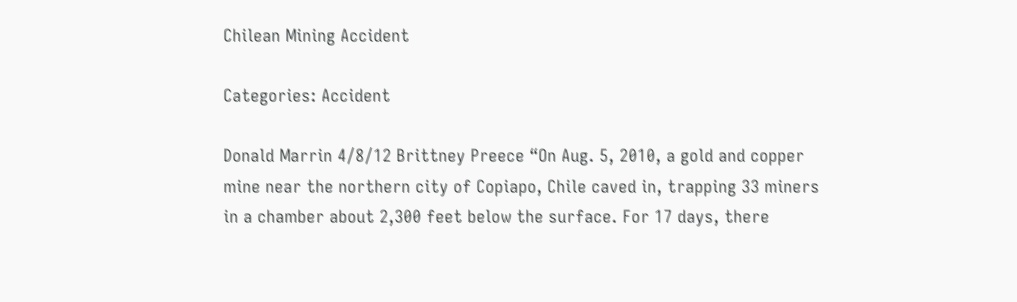Chilean Mining Accident

Categories: Accident

Donald Marrin 4/8/12 Brittney Preece “On Aug. 5, 2010, a gold and copper mine near the northern city of Copiapo, Chile caved in, trapping 33 miners in a chamber about 2,300 feet below the surface. For 17 days, there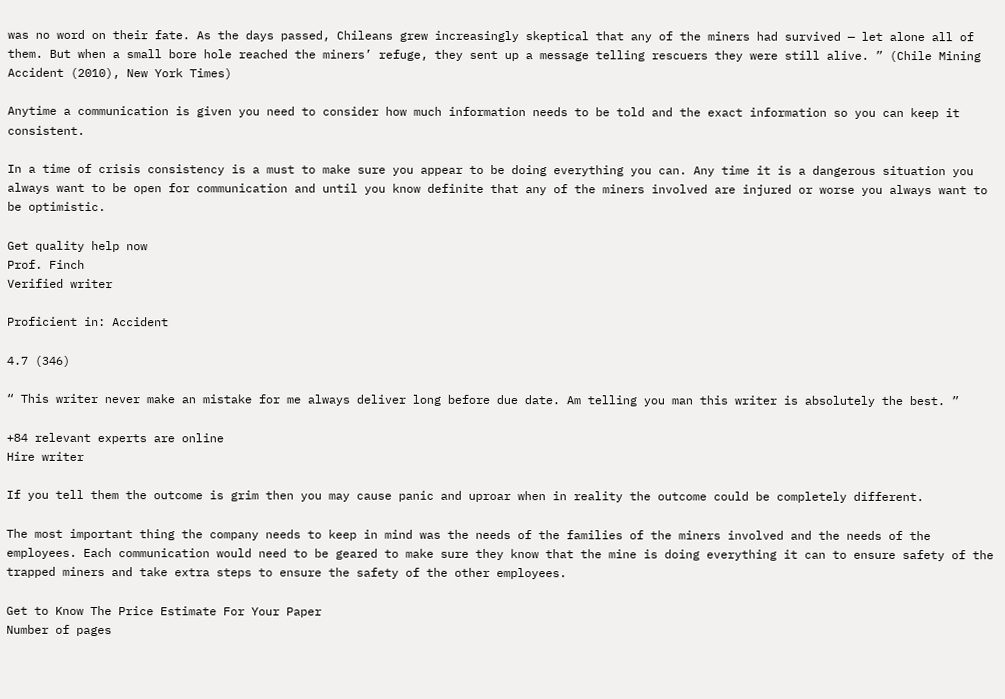was no word on their fate. As the days passed, Chileans grew increasingly skeptical that any of the miners had survived — let alone all of them. But when a small bore hole reached the miners’ refuge, they sent up a message telling rescuers they were still alive. ” (Chile Mining Accident (2010), New York Times)

Anytime a communication is given you need to consider how much information needs to be told and the exact information so you can keep it consistent.

In a time of crisis consistency is a must to make sure you appear to be doing everything you can. Any time it is a dangerous situation you always want to be open for communication and until you know definite that any of the miners involved are injured or worse you always want to be optimistic.

Get quality help now
Prof. Finch
Verified writer

Proficient in: Accident

4.7 (346)

“ This writer never make an mistake for me always deliver long before due date. Am telling you man this writer is absolutely the best. ”

+84 relevant experts are online
Hire writer

If you tell them the outcome is grim then you may cause panic and uproar when in reality the outcome could be completely different.

The most important thing the company needs to keep in mind was the needs of the families of the miners involved and the needs of the employees. Each communication would need to be geared to make sure they know that the mine is doing everything it can to ensure safety of the trapped miners and take extra steps to ensure the safety of the other employees.

Get to Know The Price Estimate For Your Paper
Number of pages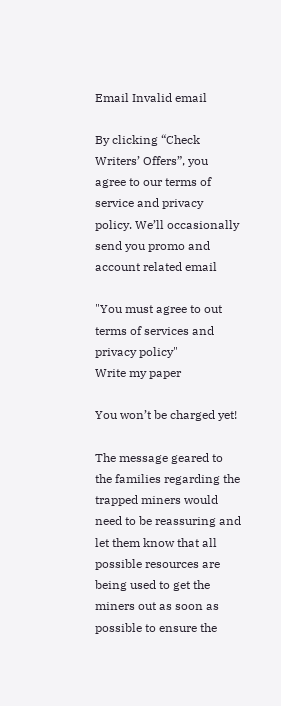Email Invalid email

By clicking “Check Writers’ Offers”, you agree to our terms of service and privacy policy. We’ll occasionally send you promo and account related email

"You must agree to out terms of services and privacy policy"
Write my paper

You won’t be charged yet!

The message geared to the families regarding the trapped miners would need to be reassuring and let them know that all possible resources are being used to get the miners out as soon as possible to ensure the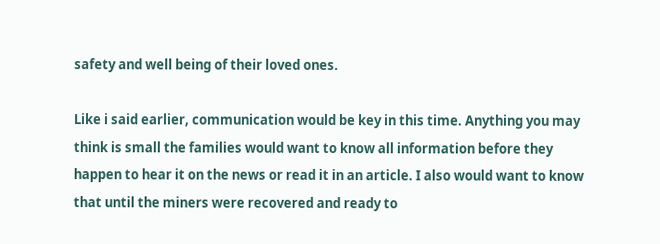safety and well being of their loved ones.

Like i said earlier, communication would be key in this time. Anything you may think is small the families would want to know all information before they happen to hear it on the news or read it in an article. I also would want to know that until the miners were recovered and ready to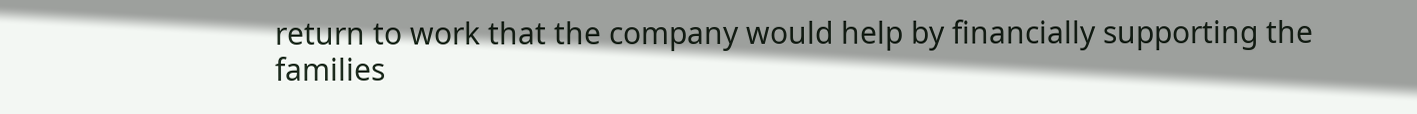return to work that the company would help by financially supporting the families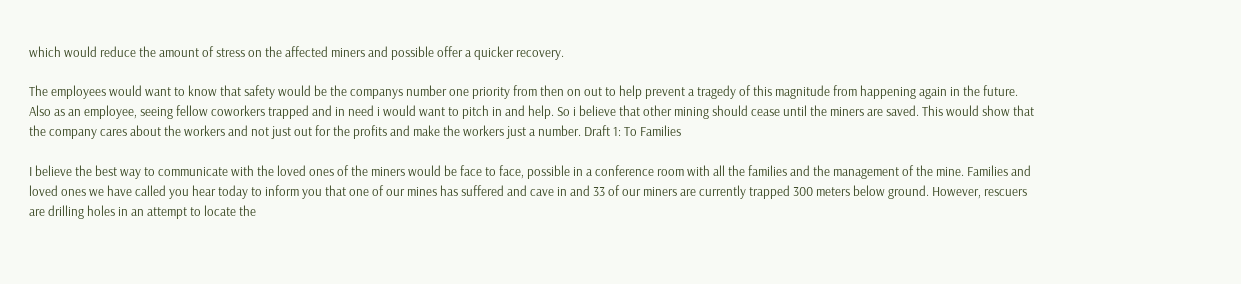which would reduce the amount of stress on the affected miners and possible offer a quicker recovery.

The employees would want to know that safety would be the companys number one priority from then on out to help prevent a tragedy of this magnitude from happening again in the future. Also as an employee, seeing fellow coworkers trapped and in need i would want to pitch in and help. So i believe that other mining should cease until the miners are saved. This would show that the company cares about the workers and not just out for the profits and make the workers just a number. Draft 1: To Families

I believe the best way to communicate with the loved ones of the miners would be face to face, possible in a conference room with all the families and the management of the mine. Families and loved ones we have called you hear today to inform you that one of our mines has suffered and cave in and 33 of our miners are currently trapped 300 meters below ground. However, rescuers are drilling holes in an attempt to locate the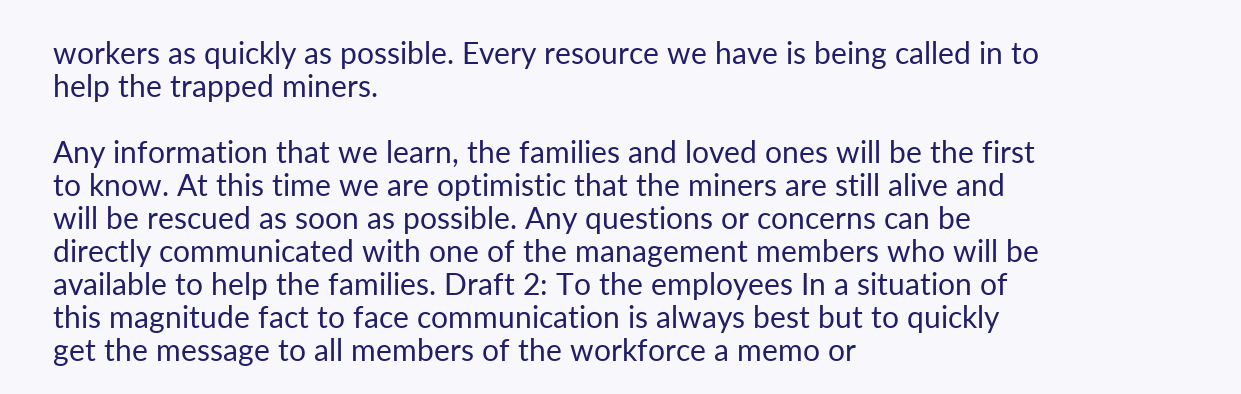workers as quickly as possible. Every resource we have is being called in to help the trapped miners.

Any information that we learn, the families and loved ones will be the first to know. At this time we are optimistic that the miners are still alive and will be rescued as soon as possible. Any questions or concerns can be directly communicated with one of the management members who will be available to help the families. Draft 2: To the employees In a situation of this magnitude fact to face communication is always best but to quickly get the message to all members of the workforce a memo or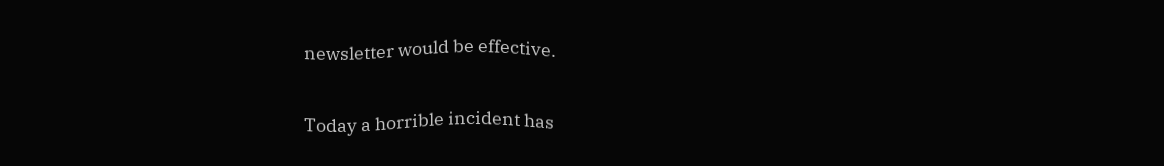newsletter would be effective.

Today a horrible incident has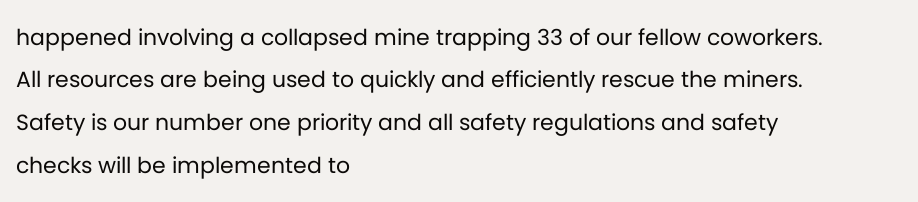happened involving a collapsed mine trapping 33 of our fellow coworkers. All resources are being used to quickly and efficiently rescue the miners. Safety is our number one priority and all safety regulations and safety checks will be implemented to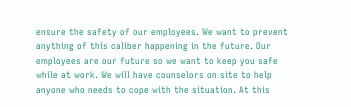ensure the safety of our employees. We want to prevent anything of this caliber happening in the future. Our employees are our future so we want to keep you safe while at work. We will have counselors on site to help anyone who needs to cope with the situation. At this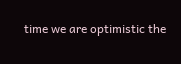time we are optimistic the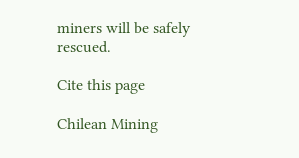miners will be safely rescued.

Cite this page

Chilean Mining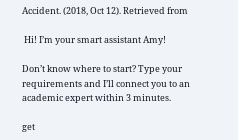Accident. (2018, Oct 12). Retrieved from

 Hi! I’m your smart assistant Amy!

Don’t know where to start? Type your requirements and I’ll connect you to an academic expert within 3 minutes.

get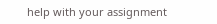help with your assignment